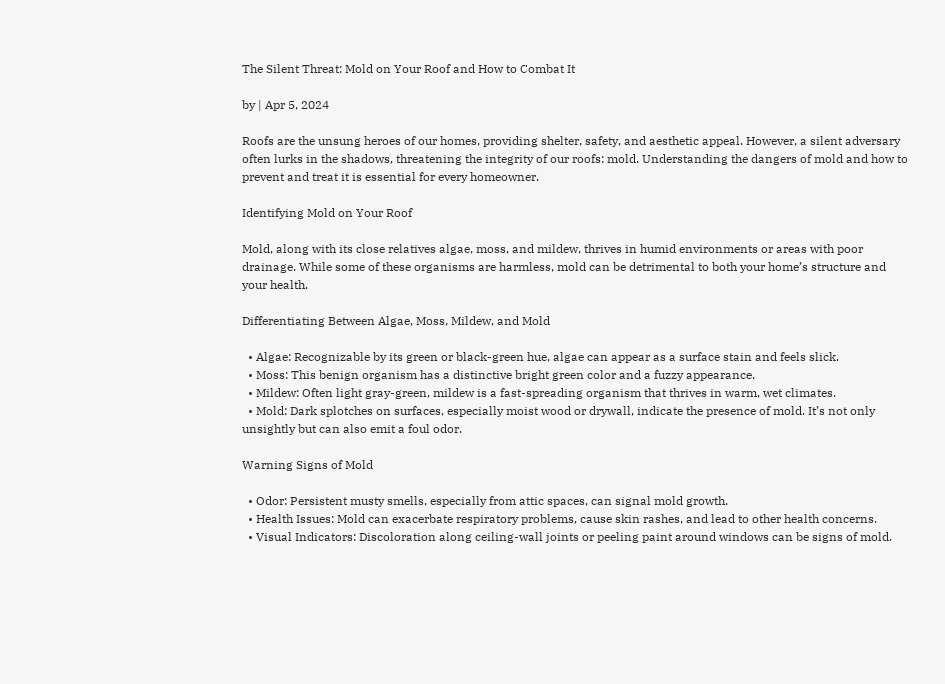The Silent Threat: Mold on Your Roof and How to Combat It

by | Apr 5, 2024

Roofs are the unsung heroes of our homes, providing shelter, safety, and aesthetic appeal. However, a silent adversary often lurks in the shadows, threatening the integrity of our roofs: mold. Understanding the dangers of mold and how to prevent and treat it is essential for every homeowner.

Identifying Mold on Your Roof

Mold, along with its close relatives algae, moss, and mildew, thrives in humid environments or areas with poor drainage. While some of these organisms are harmless, mold can be detrimental to both your home’s structure and your health.

Differentiating Between Algae, Moss, Mildew, and Mold

  • Algae: Recognizable by its green or black-green hue, algae can appear as a surface stain and feels slick.
  • Moss: This benign organism has a distinctive bright green color and a fuzzy appearance.
  • Mildew: Often light gray-green, mildew is a fast-spreading organism that thrives in warm, wet climates.
  • Mold: Dark splotches on surfaces, especially moist wood or drywall, indicate the presence of mold. It’s not only unsightly but can also emit a foul odor.

Warning Signs of Mold

  • Odor: Persistent musty smells, especially from attic spaces, can signal mold growth.
  • Health Issues: Mold can exacerbate respiratory problems, cause skin rashes, and lead to other health concerns.
  • Visual Indicators: Discoloration along ceiling-wall joints or peeling paint around windows can be signs of mold.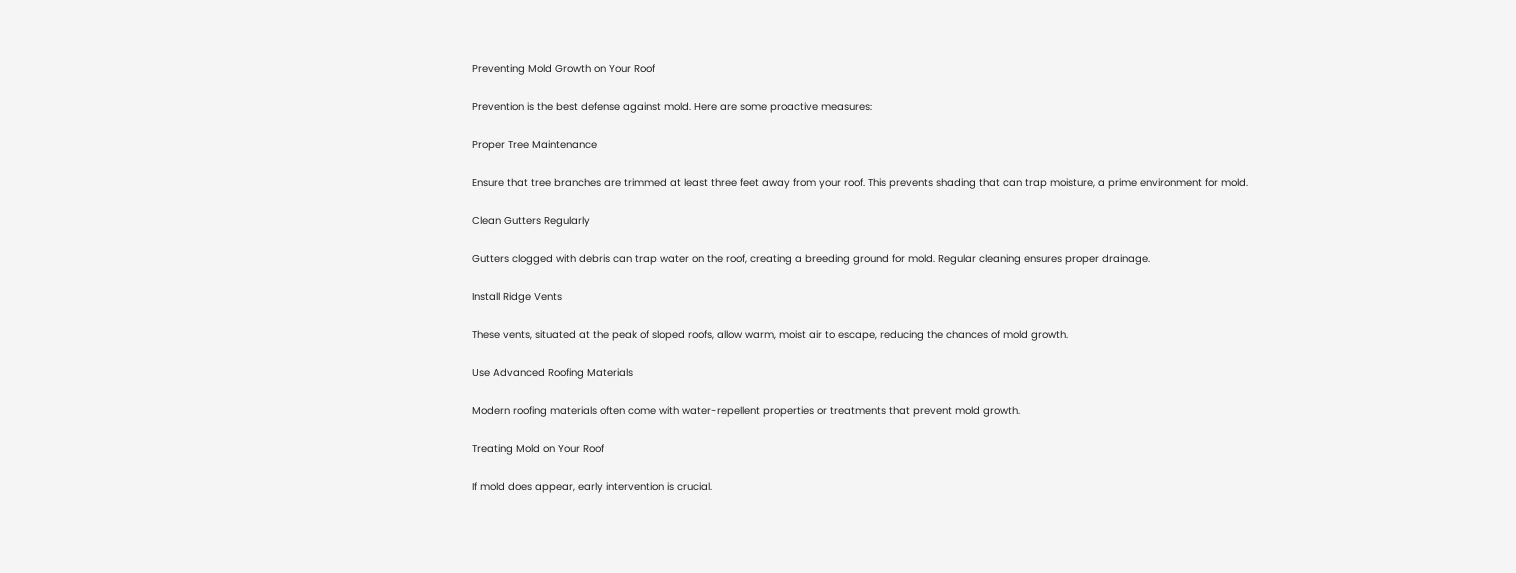Preventing Mold Growth on Your Roof

Prevention is the best defense against mold. Here are some proactive measures:

Proper Tree Maintenance

Ensure that tree branches are trimmed at least three feet away from your roof. This prevents shading that can trap moisture, a prime environment for mold.

Clean Gutters Regularly

Gutters clogged with debris can trap water on the roof, creating a breeding ground for mold. Regular cleaning ensures proper drainage.

Install Ridge Vents

These vents, situated at the peak of sloped roofs, allow warm, moist air to escape, reducing the chances of mold growth.

Use Advanced Roofing Materials

Modern roofing materials often come with water-repellent properties or treatments that prevent mold growth.

Treating Mold on Your Roof

If mold does appear, early intervention is crucial.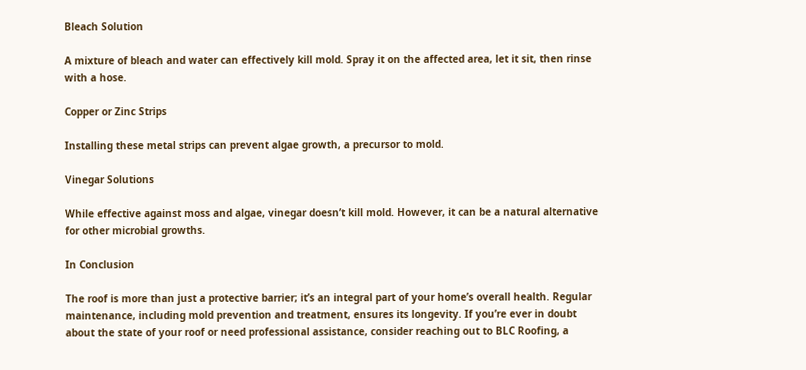Bleach Solution

A mixture of bleach and water can effectively kill mold. Spray it on the affected area, let it sit, then rinse with a hose.

Copper or Zinc Strips

Installing these metal strips can prevent algae growth, a precursor to mold.

Vinegar Solutions

While effective against moss and algae, vinegar doesn’t kill mold. However, it can be a natural alternative for other microbial growths.

In Conclusion

The roof is more than just a protective barrier; it’s an integral part of your home’s overall health. Regular maintenance, including mold prevention and treatment, ensures its longevity. If you’re ever in doubt about the state of your roof or need professional assistance, consider reaching out to BLC Roofing, a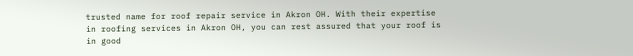trusted name for roof repair service in Akron OH. With their expertise in roofing services in Akron OH, you can rest assured that your roof is in good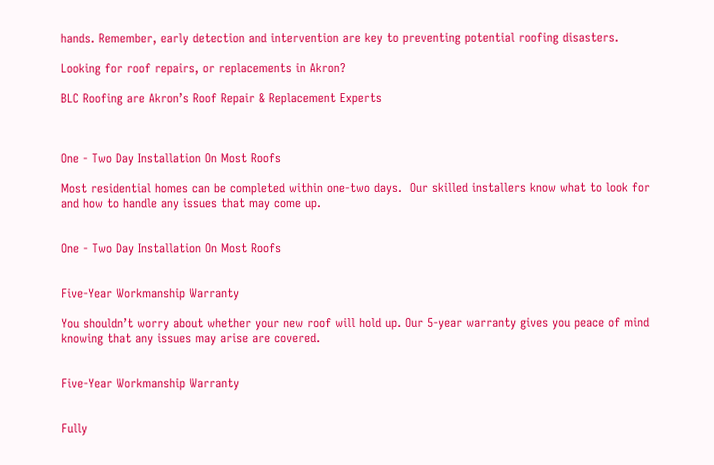hands. Remember, early detection and intervention are key to preventing potential roofing disasters.

Looking for roof repairs, or replacements in Akron?

BLC Roofing are Akron’s Roof Repair & Replacement Experts



One - Two Day Installation On Most Roofs

Most residential homes can be completed within one-two days.  Our skilled installers know what to look for and how to handle any issues that may come up.


One - Two Day Installation On Most Roofs


Five-Year Workmanship Warranty

You shouldn’t worry about whether your new roof will hold up. Our 5-year warranty gives you peace of mind knowing that any issues may arise are covered.


Five-Year Workmanship Warranty


Fully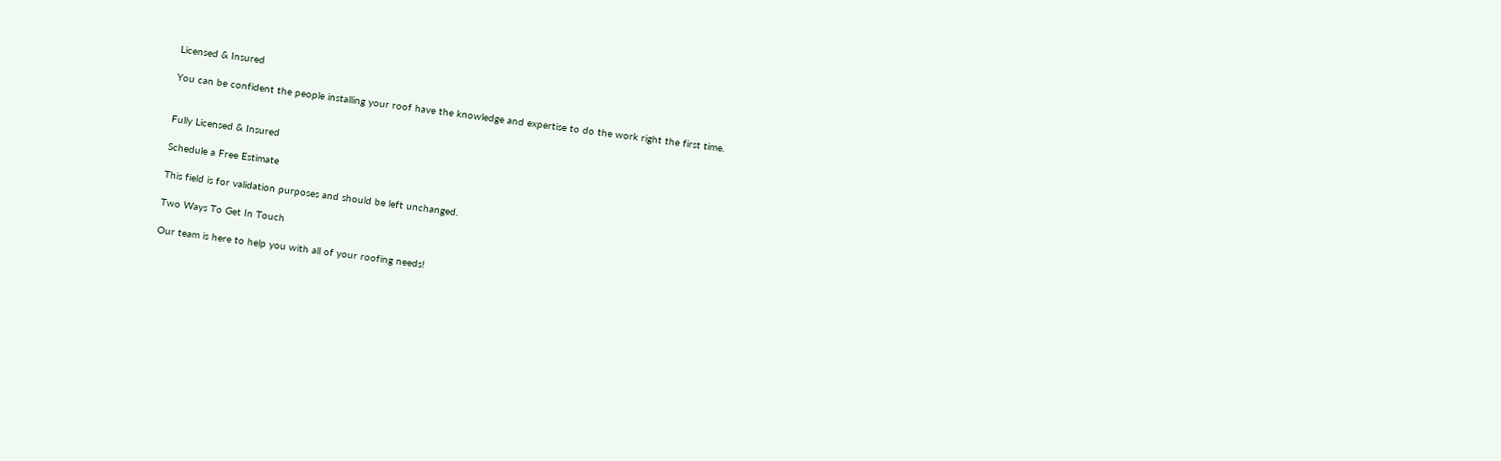Licensed & Insured

You can be confident the people installing your roof have the knowledge and expertise to do the work right the first time.


Fully Licensed & Insured

Schedule a Free Estimate

This field is for validation purposes and should be left unchanged.

Two Ways To Get In Touch

Our team is here to help you with all of your roofing needs!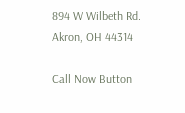894 W Wilbeth Rd.
Akron, OH 44314

Call Now Button